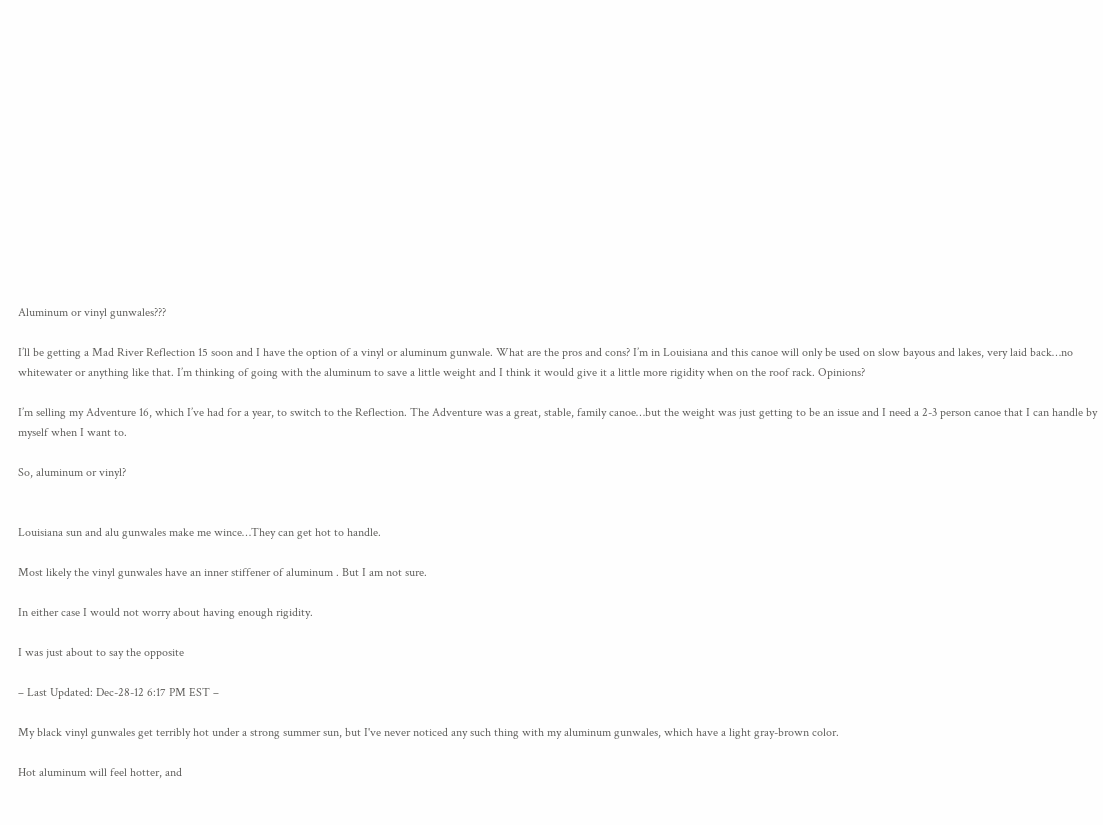Aluminum or vinyl gunwales???

I’ll be getting a Mad River Reflection 15 soon and I have the option of a vinyl or aluminum gunwale. What are the pros and cons? I’m in Louisiana and this canoe will only be used on slow bayous and lakes, very laid back…no whitewater or anything like that. I’m thinking of going with the aluminum to save a little weight and I think it would give it a little more rigidity when on the roof rack. Opinions?

I’m selling my Adventure 16, which I’ve had for a year, to switch to the Reflection. The Adventure was a great, stable, family canoe…but the weight was just getting to be an issue and I need a 2-3 person canoe that I can handle by myself when I want to.

So, aluminum or vinyl?


Louisiana sun and alu gunwales make me wince…They can get hot to handle.

Most likely the vinyl gunwales have an inner stiffener of aluminum . But I am not sure.

In either case I would not worry about having enough rigidity.

I was just about to say the opposite

– Last Updated: Dec-28-12 6:17 PM EST –

My black vinyl gunwales get terribly hot under a strong summer sun, but I've never noticed any such thing with my aluminum gunwales, which have a light gray-brown color.

Hot aluminum will feel hotter, and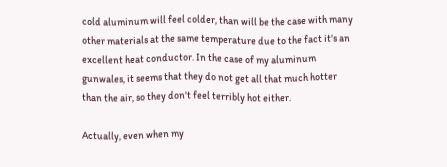cold aluminum will feel colder, than will be the case with many other materials at the same temperature due to the fact it's an excellent heat conductor. In the case of my aluminum gunwales, it seems that they do not get all that much hotter than the air, so they don't feel terribly hot either.

Actually, even when my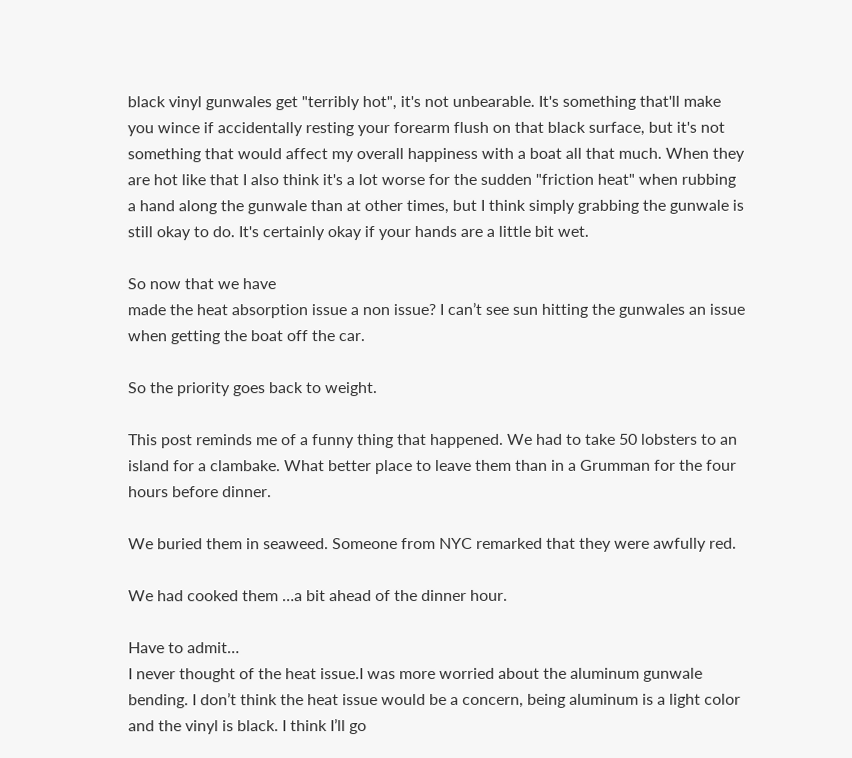black vinyl gunwales get "terribly hot", it's not unbearable. It's something that'll make you wince if accidentally resting your forearm flush on that black surface, but it's not something that would affect my overall happiness with a boat all that much. When they are hot like that I also think it's a lot worse for the sudden "friction heat" when rubbing a hand along the gunwale than at other times, but I think simply grabbing the gunwale is still okay to do. It's certainly okay if your hands are a little bit wet.

So now that we have
made the heat absorption issue a non issue? I can’t see sun hitting the gunwales an issue when getting the boat off the car.

So the priority goes back to weight.

This post reminds me of a funny thing that happened. We had to take 50 lobsters to an island for a clambake. What better place to leave them than in a Grumman for the four hours before dinner.

We buried them in seaweed. Someone from NYC remarked that they were awfully red.

We had cooked them …a bit ahead of the dinner hour.

Have to admit…
I never thought of the heat issue.I was more worried about the aluminum gunwale bending. I don’t think the heat issue would be a concern, being aluminum is a light color and the vinyl is black. I think I’ll go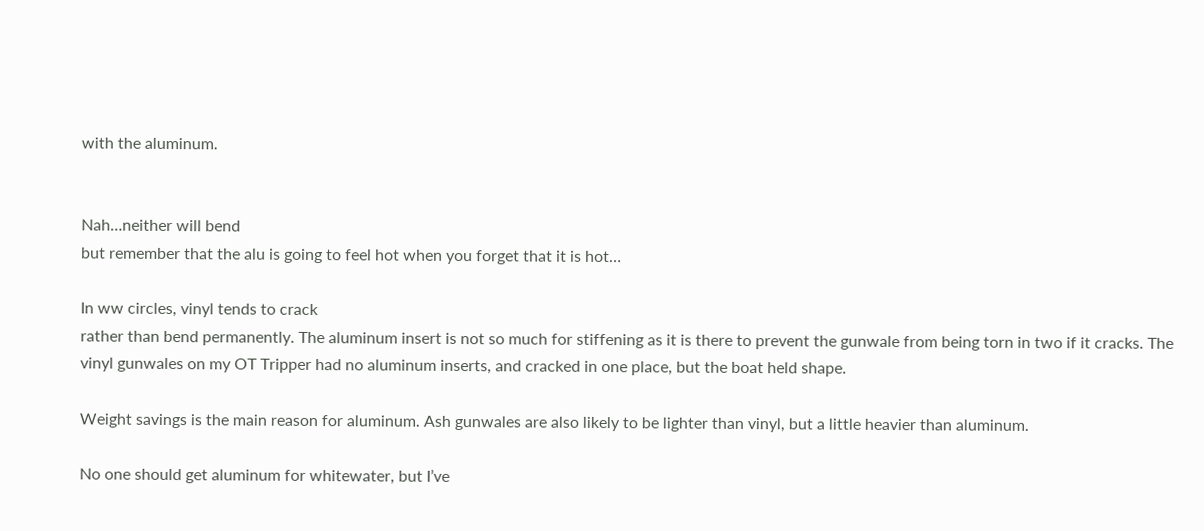with the aluminum.


Nah…neither will bend
but remember that the alu is going to feel hot when you forget that it is hot…

In ww circles, vinyl tends to crack
rather than bend permanently. The aluminum insert is not so much for stiffening as it is there to prevent the gunwale from being torn in two if it cracks. The vinyl gunwales on my OT Tripper had no aluminum inserts, and cracked in one place, but the boat held shape.

Weight savings is the main reason for aluminum. Ash gunwales are also likely to be lighter than vinyl, but a little heavier than aluminum.

No one should get aluminum for whitewater, but I’ve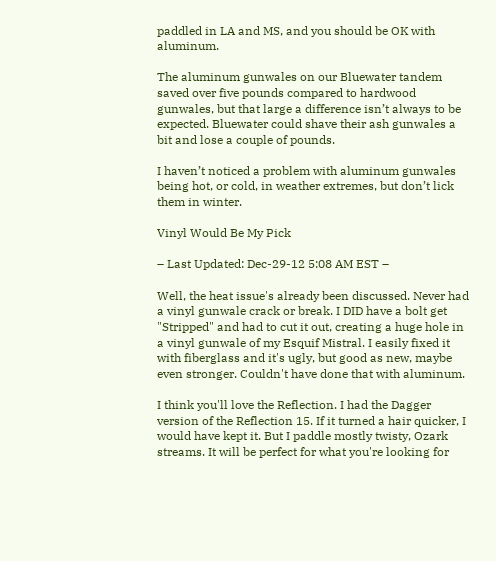paddled in LA and MS, and you should be OK with aluminum.

The aluminum gunwales on our Bluewater tandem saved over five pounds compared to hardwood gunwales, but that large a difference isn’t always to be expected. Bluewater could shave their ash gunwales a bit and lose a couple of pounds.

I haven’t noticed a problem with aluminum gunwales being hot, or cold, in weather extremes, but don’t lick them in winter.

Vinyl Would Be My Pick

– Last Updated: Dec-29-12 5:08 AM EST –

Well, the heat issue's already been discussed. Never had a vinyl gunwale crack or break. I DID have a bolt get "Stripped" and had to cut it out, creating a huge hole in a vinyl gunwale of my Esquif Mistral. I easily fixed it with fiberglass and it's ugly, but good as new, maybe even stronger. Couldn't have done that with aluminum.

I think you'll love the Reflection. I had the Dagger version of the Reflection 15. If it turned a hair quicker, I would have kept it. But I paddle mostly twisty, Ozark streams. It will be perfect for what you're looking for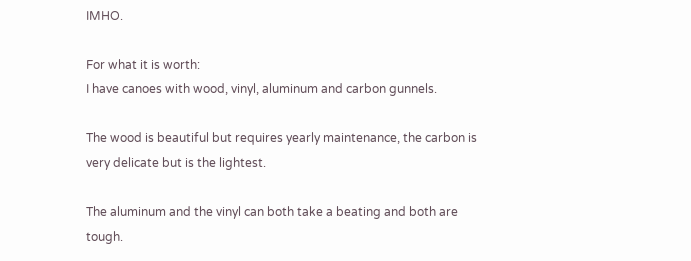IMHO.

For what it is worth:
I have canoes with wood, vinyl, aluminum and carbon gunnels.

The wood is beautiful but requires yearly maintenance, the carbon is very delicate but is the lightest.

The aluminum and the vinyl can both take a beating and both are tough.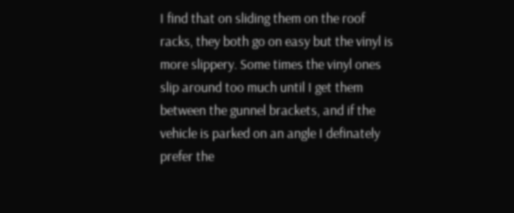I find that on sliding them on the roof racks, they both go on easy but the vinyl is more slippery. Some times the vinyl ones slip around too much until I get them between the gunnel brackets, and if the vehicle is parked on an angle I definately prefer the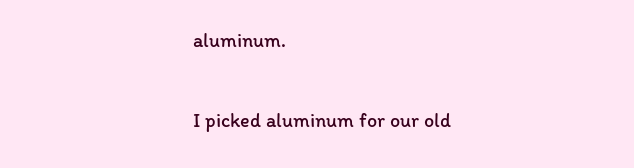aluminum.

I picked aluminum for our old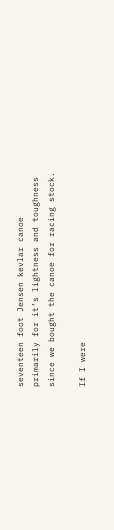seventeen foot Jensen kevlar canoe primarily for it’s lightness and toughness since we bought the canoe for racing stock.

If I were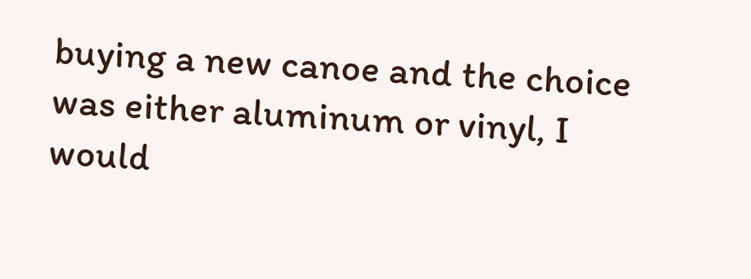buying a new canoe and the choice was either aluminum or vinyl, I would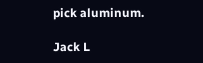pick aluminum.

Jack L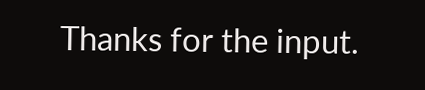Thanks for the input.